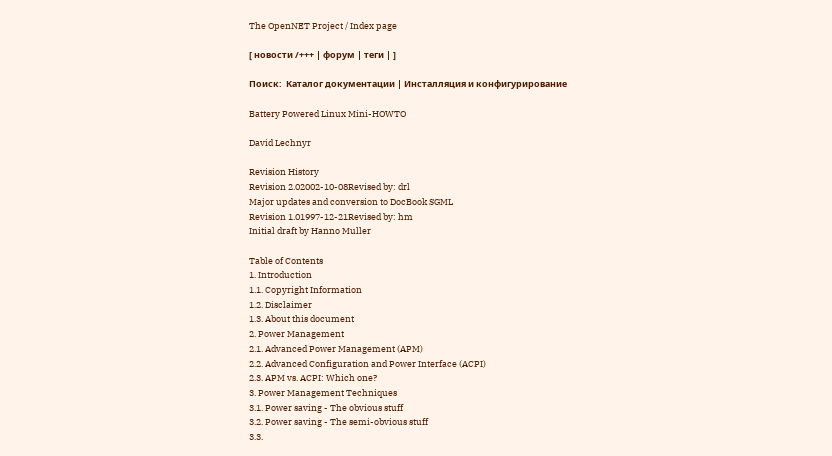The OpenNET Project / Index page

[ новости /+++ | форум | теги | ]

Поиск:  Каталог документации | Инсталляция и конфигурирование

Battery Powered Linux Mini-HOWTO

David Lechnyr

Revision History
Revision 2.02002-10-08Revised by: drl
Major updates and conversion to DocBook SGML
Revision 1.01997-12-21Revised by: hm
Initial draft by Hanno Muller

Table of Contents
1. Introduction
1.1. Copyright Information
1.2. Disclaimer
1.3. About this document
2. Power Management
2.1. Advanced Power Management (APM)
2.2. Advanced Configuration and Power Interface (ACPI)
2.3. APM vs. ACPI: Which one?
3. Power Management Techniques
3.1. Power saving - The obvious stuff
3.2. Power saving - The semi-obvious stuff
3.3.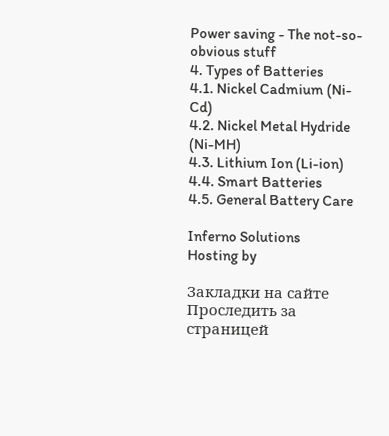Power saving - The not-so-obvious stuff
4. Types of Batteries
4.1. Nickel Cadmium (Ni-Cd)
4.2. Nickel Metal Hydride (Ni-MH)
4.3. Lithium Ion (Li-ion)
4.4. Smart Batteries
4.5. General Battery Care

Inferno Solutions
Hosting by

Закладки на сайте
Проследить за страницей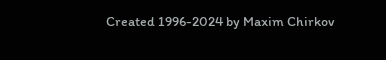Created 1996-2024 by Maxim Chirkov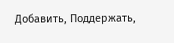Добавить, Поддержать,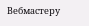Вебмастеру